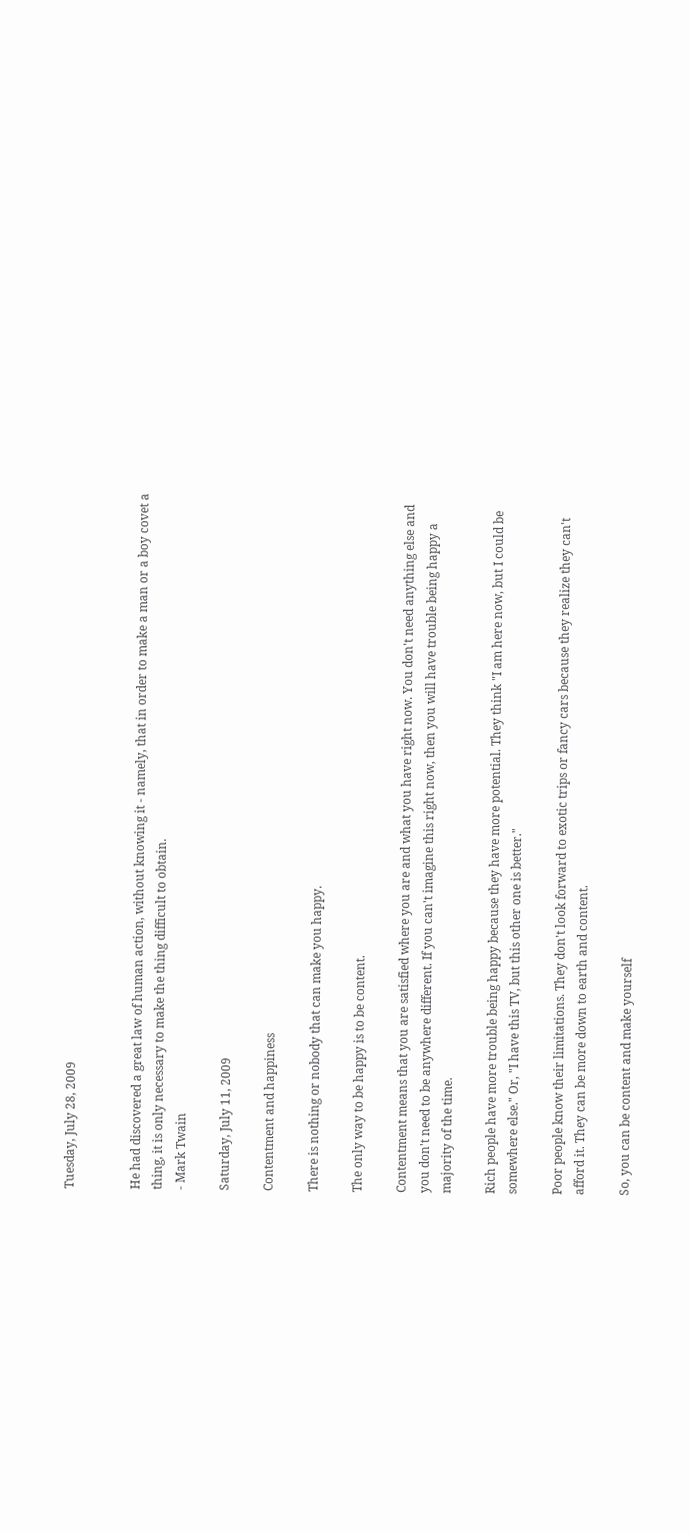Tuesday, July 28, 2009


He had discovered a great law of human action, without knowing it - namely, that in order to make a man or a boy covet a thing, it is only necessary to make the thing difficult to obtain.
- Mark Twain

Saturday, July 11, 2009

Contentment and happiness

There is nothing or nobody that can make you happy.

The only way to be happy is to be content.

Contentment means that you are satisfied where you are and what you have right now. You don't need anything else and you don't need to be anywhere different. If you can't imagine this right now, then you will have trouble being happy a majority of the time.

Rich people have more trouble being happy because they have more potential. They think "I am here now, but I could be somewhere else." Or, "I have this TV, but this other one is better."

Poor people know their limitations. They don't look forward to exotic trips or fancy cars because they realize they can't afford it. They can be more down to earth and content.

So, you can be content and make yourself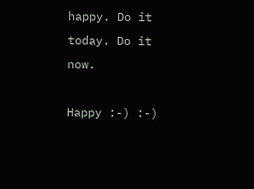happy. Do it today. Do it now.

Happy :-) :-)